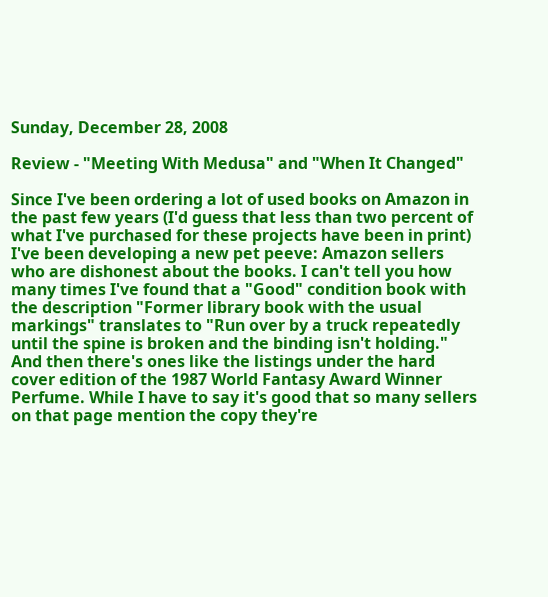Sunday, December 28, 2008

Review - "Meeting With Medusa" and "When It Changed"

Since I've been ordering a lot of used books on Amazon in the past few years (I'd guess that less than two percent of what I've purchased for these projects have been in print) I've been developing a new pet peeve: Amazon sellers who are dishonest about the books. I can't tell you how many times I've found that a "Good" condition book with the description "Former library book with the usual markings" translates to "Run over by a truck repeatedly until the spine is broken and the binding isn't holding." And then there's ones like the listings under the hard cover edition of the 1987 World Fantasy Award Winner Perfume. While I have to say it's good that so many sellers on that page mention the copy they're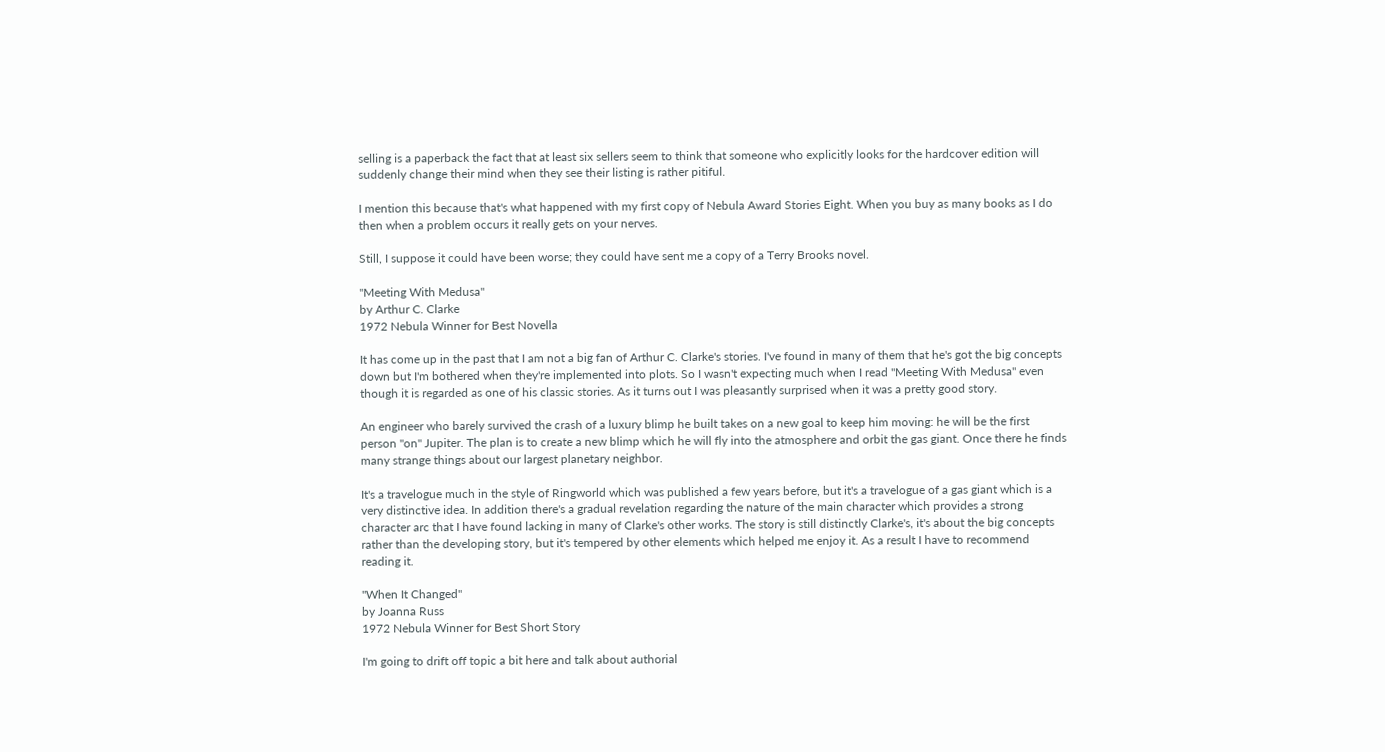selling is a paperback the fact that at least six sellers seem to think that someone who explicitly looks for the hardcover edition will suddenly change their mind when they see their listing is rather pitiful.

I mention this because that's what happened with my first copy of Nebula Award Stories Eight. When you buy as many books as I do then when a problem occurs it really gets on your nerves.

Still, I suppose it could have been worse; they could have sent me a copy of a Terry Brooks novel.

"Meeting With Medusa"
by Arthur C. Clarke
1972 Nebula Winner for Best Novella

It has come up in the past that I am not a big fan of Arthur C. Clarke's stories. I've found in many of them that he's got the big concepts down but I'm bothered when they're implemented into plots. So I wasn't expecting much when I read "Meeting With Medusa" even though it is regarded as one of his classic stories. As it turns out I was pleasantly surprised when it was a pretty good story.

An engineer who barely survived the crash of a luxury blimp he built takes on a new goal to keep him moving: he will be the first person "on" Jupiter. The plan is to create a new blimp which he will fly into the atmosphere and orbit the gas giant. Once there he finds many strange things about our largest planetary neighbor.

It's a travelogue much in the style of Ringworld which was published a few years before, but it's a travelogue of a gas giant which is a very distinctive idea. In addition there's a gradual revelation regarding the nature of the main character which provides a strong character arc that I have found lacking in many of Clarke's other works. The story is still distinctly Clarke's, it's about the big concepts rather than the developing story, but it's tempered by other elements which helped me enjoy it. As a result I have to recommend reading it.

"When It Changed"
by Joanna Russ
1972 Nebula Winner for Best Short Story

I'm going to drift off topic a bit here and talk about authorial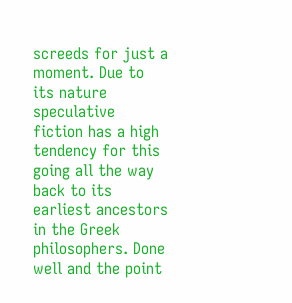screeds for just a moment. Due to its nature speculative fiction has a high tendency for this going all the way back to its earliest ancestors in the Greek philosophers. Done well and the point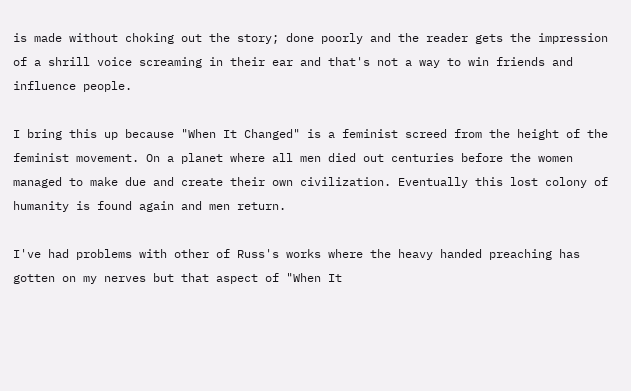is made without choking out the story; done poorly and the reader gets the impression of a shrill voice screaming in their ear and that's not a way to win friends and influence people.

I bring this up because "When It Changed" is a feminist screed from the height of the feminist movement. On a planet where all men died out centuries before the women managed to make due and create their own civilization. Eventually this lost colony of humanity is found again and men return.

I've had problems with other of Russ's works where the heavy handed preaching has gotten on my nerves but that aspect of "When It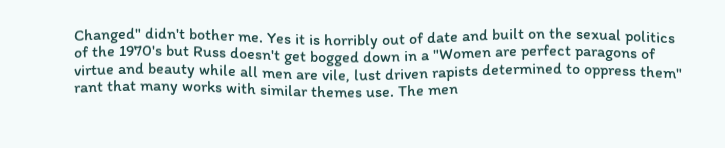Changed" didn't bother me. Yes it is horribly out of date and built on the sexual politics of the 1970's but Russ doesn't get bogged down in a "Women are perfect paragons of virtue and beauty while all men are vile, lust driven rapists determined to oppress them" rant that many works with similar themes use. The men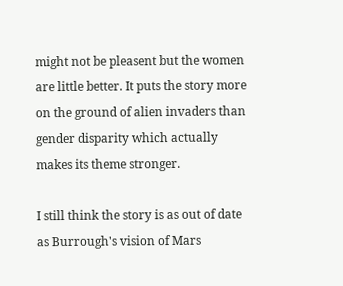might not be pleasent but the women are little better. It puts the story more on the ground of alien invaders than gender disparity which actually makes its theme stronger.

I still think the story is as out of date as Burrough's vision of Mars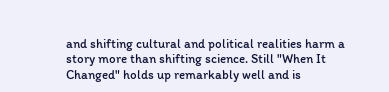and shifting cultural and political realities harm a story more than shifting science. Still "When It Changed" holds up remarkably well and is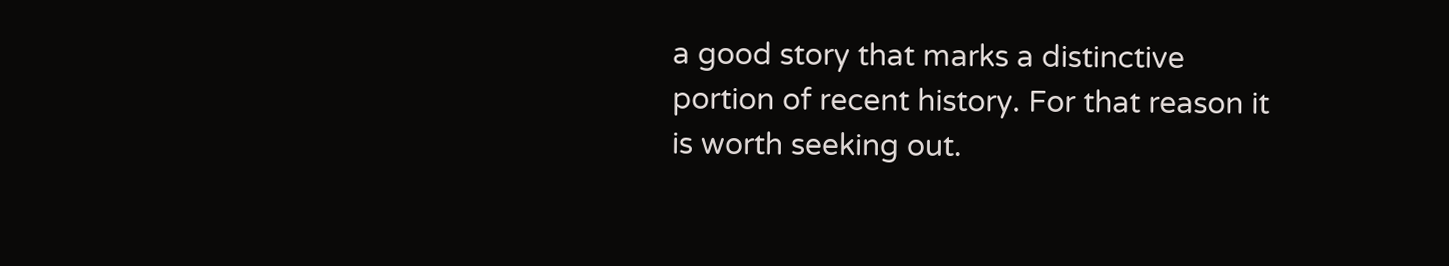a good story that marks a distinctive portion of recent history. For that reason it is worth seeking out.